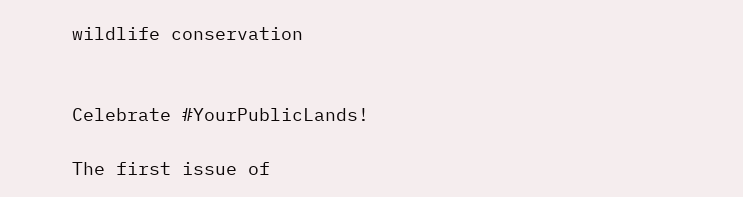wildlife conservation


Celebrate #YourPublicLands!

The first issue of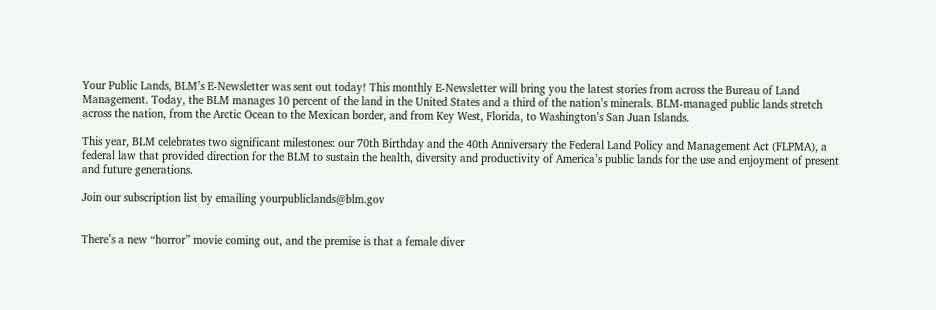Your Public Lands, BLM’s E-Newsletter was sent out today! This monthly E-Newsletter will bring you the latest stories from across the Bureau of Land Management. Today, the BLM manages 10 percent of the land in the United States and a third of the nation’s minerals. BLM-managed public lands stretch across the nation, from the Arctic Ocean to the Mexican border, and from Key West, Florida, to Washington’s San Juan Islands.

This year, BLM celebrates two significant milestones: our 70th Birthday and the 40th Anniversary the Federal Land Policy and Management Act (FLPMA), a federal law that provided direction for the BLM to sustain the health, diversity and productivity of America’s public lands for the use and enjoyment of present and future generations.

Join our subscription list by emailing yourpubliclands@blm.gov


There’s a new “horror” movie coming out, and the premise is that a female diver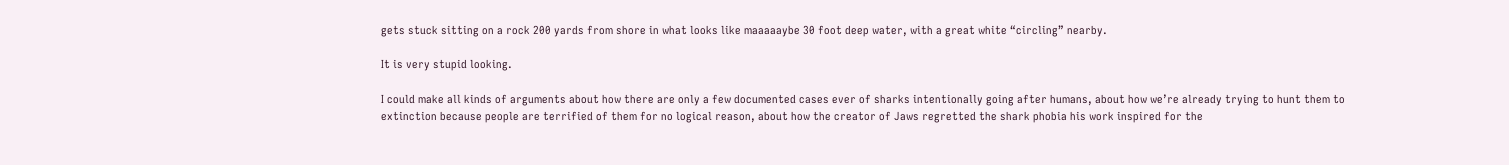gets stuck sitting on a rock 200 yards from shore in what looks like maaaaaybe 30 foot deep water, with a great white “circling” nearby.

It is very stupid looking.

I could make all kinds of arguments about how there are only a few documented cases ever of sharks intentionally going after humans, about how we’re already trying to hunt them to extinction because people are terrified of them for no logical reason, about how the creator of Jaws regretted the shark phobia his work inspired for the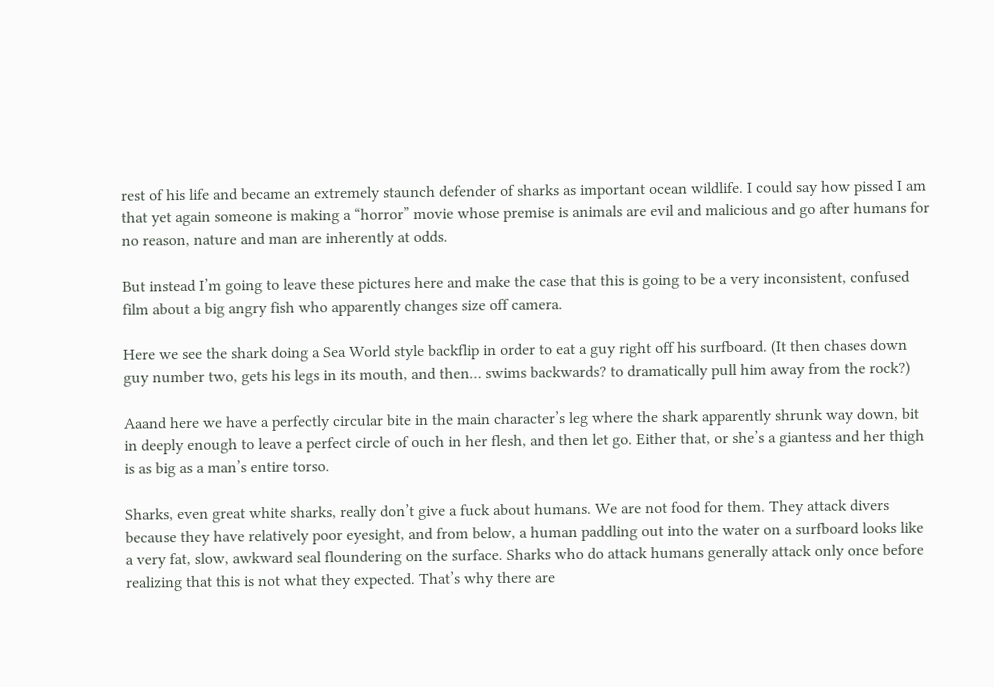rest of his life and became an extremely staunch defender of sharks as important ocean wildlife. I could say how pissed I am that yet again someone is making a “horror” movie whose premise is animals are evil and malicious and go after humans for no reason, nature and man are inherently at odds.

But instead I’m going to leave these pictures here and make the case that this is going to be a very inconsistent, confused film about a big angry fish who apparently changes size off camera.

Here we see the shark doing a Sea World style backflip in order to eat a guy right off his surfboard. (It then chases down guy number two, gets his legs in its mouth, and then… swims backwards? to dramatically pull him away from the rock?)

Aaand here we have a perfectly circular bite in the main character’s leg where the shark apparently shrunk way down, bit in deeply enough to leave a perfect circle of ouch in her flesh, and then let go. Either that, or she’s a giantess and her thigh is as big as a man’s entire torso.

Sharks, even great white sharks, really don’t give a fuck about humans. We are not food for them. They attack divers because they have relatively poor eyesight, and from below, a human paddling out into the water on a surfboard looks like a very fat, slow, awkward seal floundering on the surface. Sharks who do attack humans generally attack only once before realizing that this is not what they expected. That’s why there are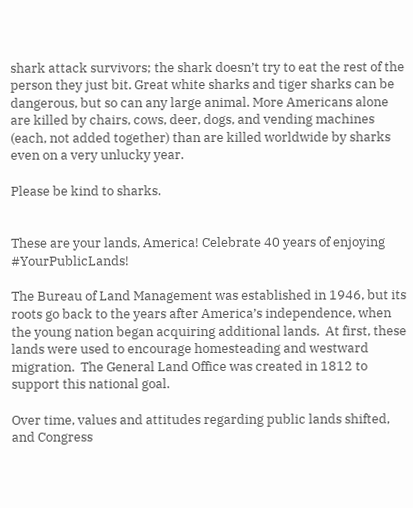shark attack survivors; the shark doesn’t try to eat the rest of the person they just bit. Great white sharks and tiger sharks can be dangerous, but so can any large animal. More Americans alone are killed by chairs, cows, deer, dogs, and vending machines (each, not added together) than are killed worldwide by sharks even on a very unlucky year.

Please be kind to sharks.


These are your lands, America! Celebrate 40 years of enjoying #YourPublicLands!

The Bureau of Land Management was established in 1946, but its roots go back to the years after America’s independence, when the young nation began acquiring additional lands.  At first, these lands were used to encourage homesteading and westward migration.  The General Land Office was created in 1812 to support this national goal.

Over time, values and attitudes regarding public lands shifted, and Congress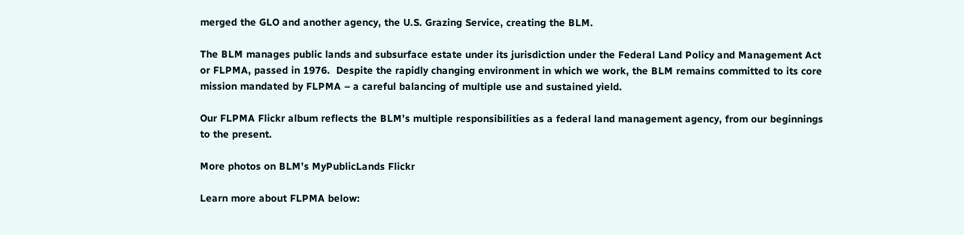merged the GLO and another agency, the U.S. Grazing Service, creating the BLM.

The BLM manages public lands and subsurface estate under its jurisdiction under the Federal Land Policy and Management Act or FLPMA, passed in 1976.  Despite the rapidly changing environment in which we work, the BLM remains committed to its core mission mandated by FLPMA – a careful balancing of multiple use and sustained yield.

Our FLPMA Flickr album reflects the BLM’s multiple responsibilities as a federal land management agency, from our beginnings to the present.

More photos on BLM’s MyPublicLands Flickr

Learn more about FLPMA below: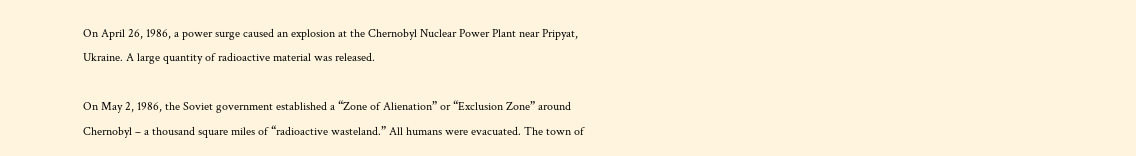On April 26, 1986, a power surge caused an explosion at the Chernobyl Nuclear Power Plant near Pripyat, Ukraine. A large quantity of radioactive material was released.

On May 2, 1986, the Soviet government established a “Zone of Alienation” or “Exclusion Zone” around Chernobyl – a thousand square miles of “radioactive wasteland.” All humans were evacuated. The town of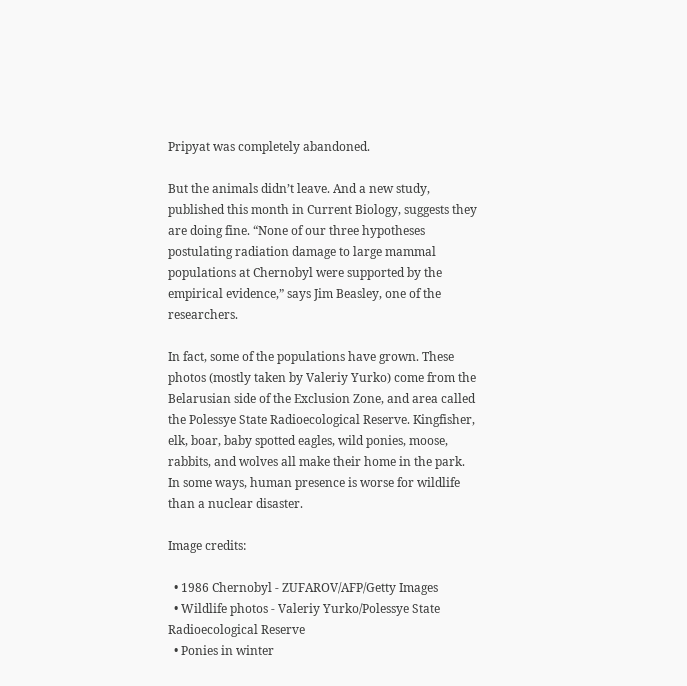Pripyat was completely abandoned.

But the animals didn’t leave. And a new study, published this month in Current Biology, suggests they are doing fine. “None of our three hypotheses postulating radiation damage to large mammal populations at Chernobyl were supported by the empirical evidence,” says Jim Beasley, one of the researchers.

In fact, some of the populations have grown. These photos (mostly taken by Valeriy Yurko) come from the Belarusian side of the Exclusion Zone, and area called the Polessye State Radioecological Reserve. Kingfisher, elk, boar, baby spotted eagles, wild ponies, moose, rabbits, and wolves all make their home in the park. In some ways, human presence is worse for wildlife than a nuclear disaster.

Image credits:

  • 1986 Chernobyl - ZUFAROV/AFP/Getty Images
  • Wildlife photos - Valeriy Yurko/Polessye State Radioecological Reserve
  • Ponies in winter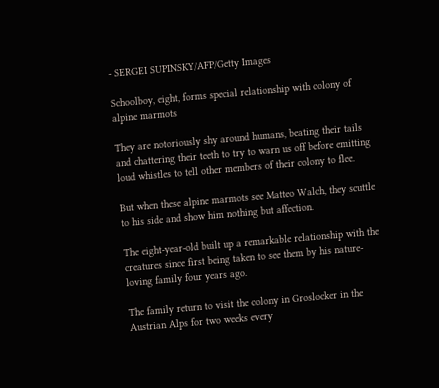- SERGEI SUPINSKY/AFP/Getty Images

Schoolboy, eight, forms special relationship with colony of alpine marmots

They are notoriously shy around humans, beating their tails and chattering their teeth to try to warn us off before emitting loud whistles to tell other members of their colony to flee.

But when these alpine marmots see Matteo Walch, they scuttle to his side and show him nothing but affection.

The eight-year-old built up a remarkable relationship with the creatures since first being taken to see them by his nature-loving family four years ago.

The family return to visit the colony in Groslocker in the Austrian Alps for two weeks every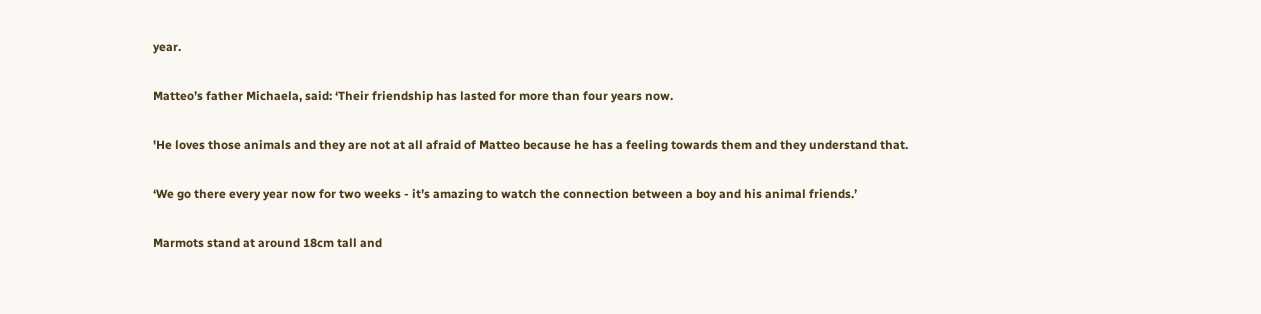year.

Matteo’s father Michaela, said: ‘Their friendship has lasted for more than four years now.

'He loves those animals and they are not at all afraid of Matteo because he has a feeling towards them and they understand that.

‘We go there every year now for two weeks - it’s amazing to watch the connection between a boy and his animal friends.’

Marmots stand at around 18cm tall and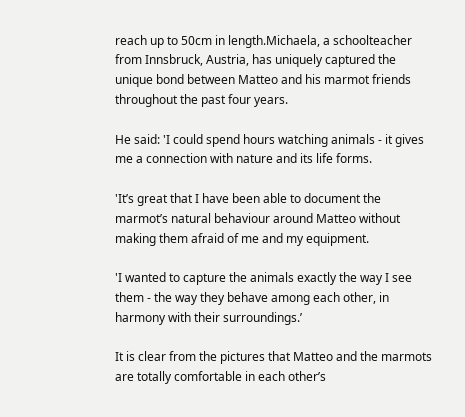reach up to 50cm in length.Michaela, a schoolteacher from Innsbruck, Austria, has uniquely captured the unique bond between Matteo and his marmot friends throughout the past four years.

He said: 'I could spend hours watching animals - it gives me a connection with nature and its life forms.

'It’s great that I have been able to document the marmot’s natural behaviour around Matteo without making them afraid of me and my equipment.

'I wanted to capture the animals exactly the way I see them - the way they behave among each other, in harmony with their surroundings.’

It is clear from the pictures that Matteo and the marmots are totally comfortable in each other’s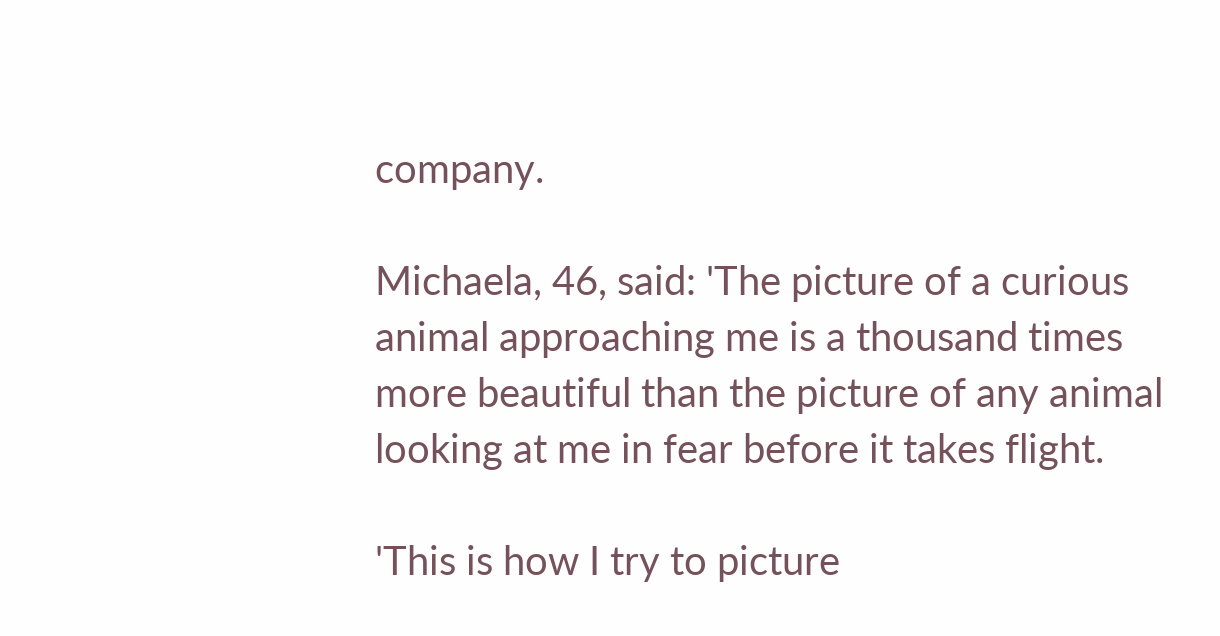company.

Michaela, 46, said: 'The picture of a curious animal approaching me is a thousand times more beautiful than the picture of any animal looking at me in fear before it takes flight.

'This is how I try to picture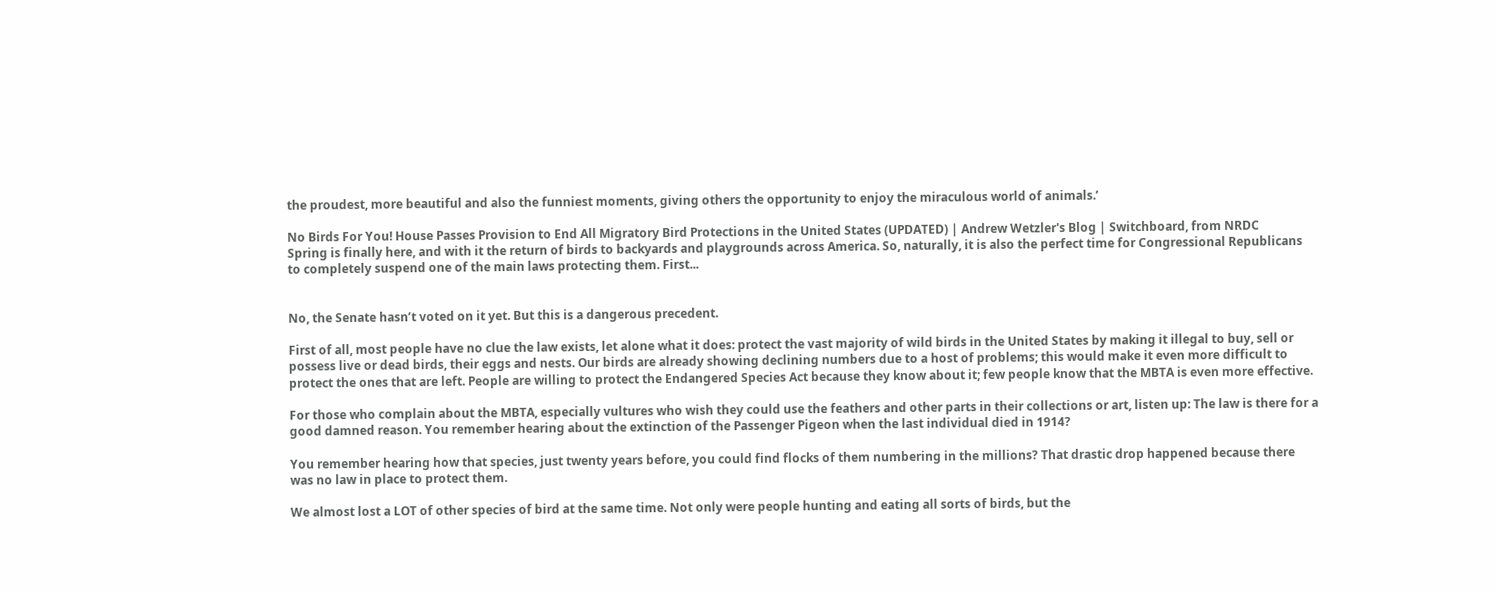the proudest, more beautiful and also the funniest moments, giving others the opportunity to enjoy the miraculous world of animals.’

No Birds For You! House Passes Provision to End All Migratory Bird Protections in the United States (UPDATED) | Andrew Wetzler's Blog | Switchboard, from NRDC
Spring is finally here, and with it the return of birds to backyards and playgrounds across America. So, naturally, it is also the perfect time for Congressional Republicans to completely suspend one of the main laws protecting them. First...


No, the Senate hasn’t voted on it yet. But this is a dangerous precedent.

First of all, most people have no clue the law exists, let alone what it does: protect the vast majority of wild birds in the United States by making it illegal to buy, sell or possess live or dead birds, their eggs and nests. Our birds are already showing declining numbers due to a host of problems; this would make it even more difficult to protect the ones that are left. People are willing to protect the Endangered Species Act because they know about it; few people know that the MBTA is even more effective.

For those who complain about the MBTA, especially vultures who wish they could use the feathers and other parts in their collections or art, listen up: The law is there for a good damned reason. You remember hearing about the extinction of the Passenger Pigeon when the last individual died in 1914?

You remember hearing how that species, just twenty years before, you could find flocks of them numbering in the millions? That drastic drop happened because there was no law in place to protect them.

We almost lost a LOT of other species of bird at the same time. Not only were people hunting and eating all sorts of birds, but the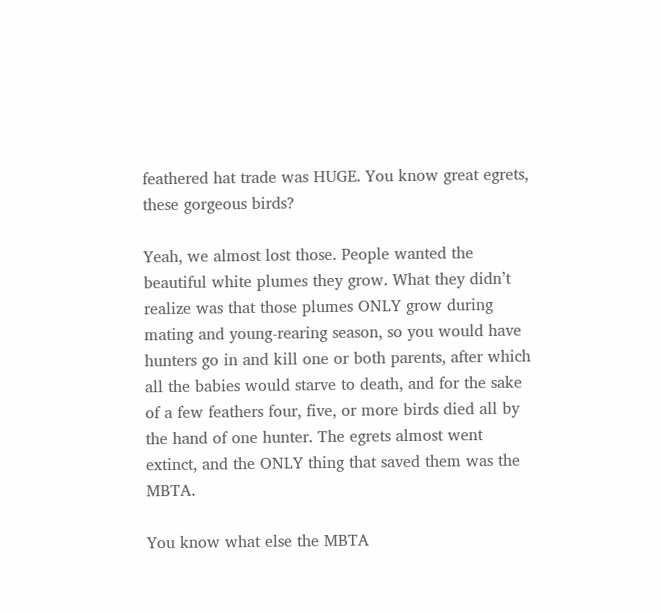feathered hat trade was HUGE. You know great egrets, these gorgeous birds?

Yeah, we almost lost those. People wanted the beautiful white plumes they grow. What they didn’t realize was that those plumes ONLY grow during mating and young-rearing season, so you would have hunters go in and kill one or both parents, after which all the babies would starve to death, and for the sake of a few feathers four, five, or more birds died all by the hand of one hunter. The egrets almost went extinct, and the ONLY thing that saved them was the MBTA.

You know what else the MBTA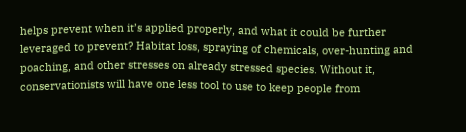helps prevent when it’s applied properly, and what it could be further leveraged to prevent? Habitat loss, spraying of chemicals, over-hunting and poaching, and other stresses on already stressed species. Without it, conservationists will have one less tool to use to keep people from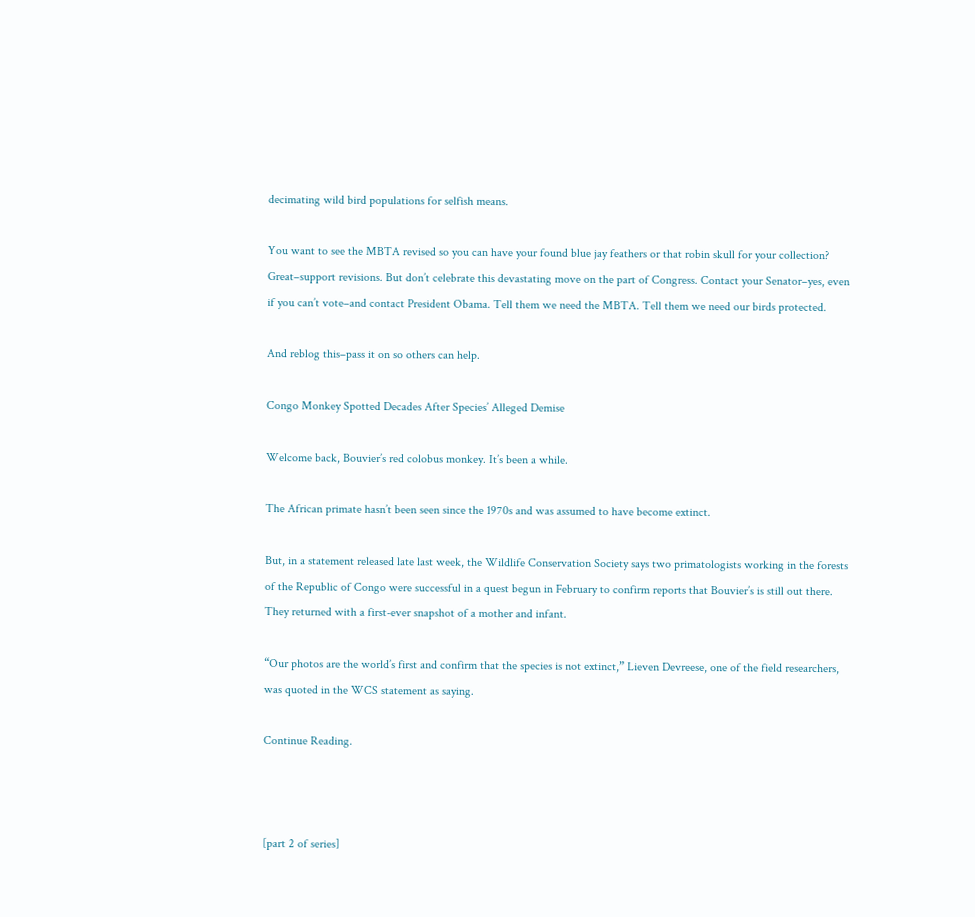decimating wild bird populations for selfish means.

You want to see the MBTA revised so you can have your found blue jay feathers or that robin skull for your collection? Great–support revisions. But don’t celebrate this devastating move on the part of Congress. Contact your Senator–yes, even if you can’t vote–and contact President Obama. Tell them we need the MBTA. Tell them we need our birds protected.

And reblog this–pass it on so others can help.

Congo Monkey Spotted Decades After Species’ Alleged Demise

Welcome back, Bouvier’s red colobus monkey. It’s been a while.

The African primate hasn’t been seen since the 1970s and was assumed to have become extinct.

But, in a statement released late last week, the Wildlife Conservation Society says two primatologists working in the forests of the Republic of Congo were successful in a quest begun in February to confirm reports that Bouvier’s is still out there. They returned with a first-ever snapshot of a mother and infant.

“Our photos are the world’s first and confirm that the species is not extinct,” Lieven Devreese, one of the field researchers, was quoted in the WCS statement as saying.

Continue Reading.



[part 2 of series]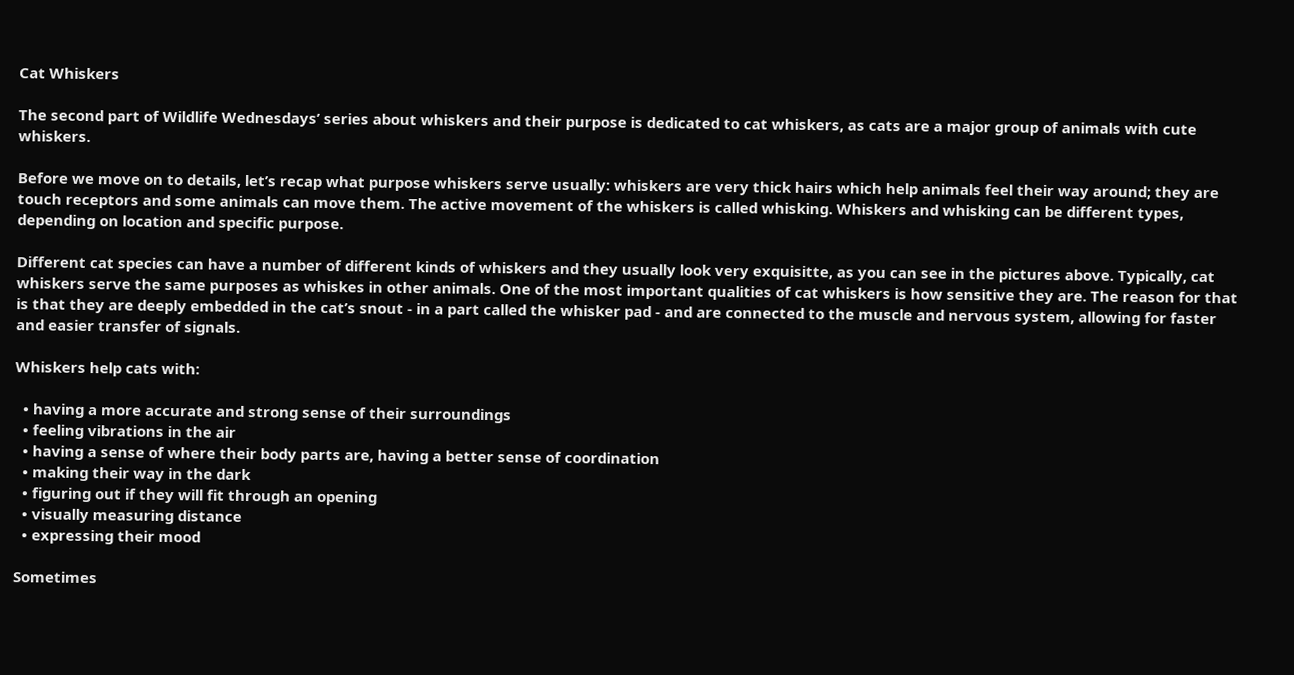Cat Whiskers

The second part of Wildlife Wednesdays’ series about whiskers and their purpose is dedicated to cat whiskers, as cats are a major group of animals with cute whiskers.

Before we move on to details, let’s recap what purpose whiskers serve usually: whiskers are very thick hairs which help animals feel their way around; they are touch receptors and some animals can move them. The active movement of the whiskers is called whisking. Whiskers and whisking can be different types, depending on location and specific purpose.

Different cat species can have a number of different kinds of whiskers and they usually look very exquisitte, as you can see in the pictures above. Typically, cat whiskers serve the same purposes as whiskes in other animals. One of the most important qualities of cat whiskers is how sensitive they are. The reason for that is that they are deeply embedded in the cat’s snout - in a part called the whisker pad - and are connected to the muscle and nervous system, allowing for faster and easier transfer of signals.

Whiskers help cats with:

  • having a more accurate and strong sense of their surroundings
  • feeling vibrations in the air
  • having a sense of where their body parts are, having a better sense of coordination
  • making their way in the dark
  • figuring out if they will fit through an opening
  • visually measuring distance
  • expressing their mood

Sometimes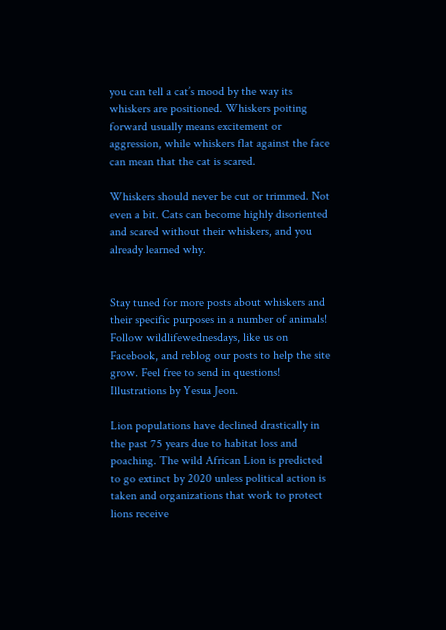you can tell a cat’s mood by the way its whiskers are positioned. Whiskers poiting forward usually means excitement or aggression, while whiskers flat against the face can mean that the cat is scared.

Whiskers should never be cut or trimmed. Not even a bit. Cats can become highly disoriented and scared without their whiskers, and you already learned why.


Stay tuned for more posts about whiskers and their specific purposes in a number of animals! Follow wildlifewednesdays, like us on Facebook, and reblog our posts to help the site grow. Feel free to send in questions!
Illustrations by Yesua Jeon.

Lion populations have declined drastically in the past 75 years due to habitat loss and poaching. The wild African Lion is predicted to go extinct by 2020 unless political action is taken and organizations that work to protect lions receive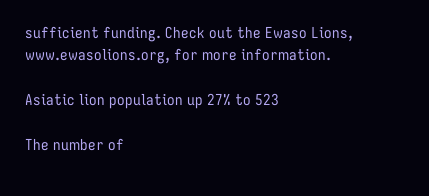sufficient funding. Check out the Ewaso Lions, www.ewasolions.org, for more information.

Asiatic lion population up 27% to 523

The number of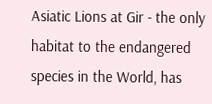Asiatic Lions at Gir - the only habitat to the endangered species in the World, has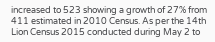increased to 523 showing a growth of 27% from 411 estimated in 2010 Census. As per the 14th Lion Census 2015 conducted during May 2 to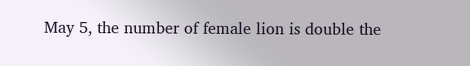May 5, the number of female lion is double the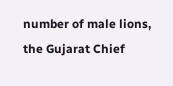number of male lions, the Gujarat Chief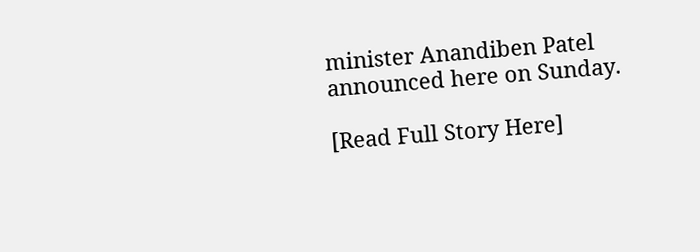minister Anandiben Patel announced here on Sunday.

[Read Full Story Here]